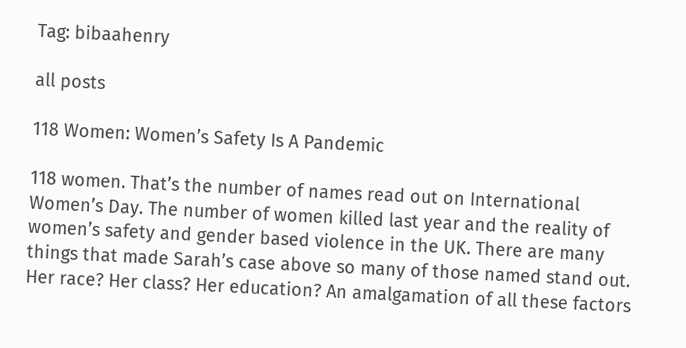Tag: bibaahenry

all posts

118 Women: Women’s Safety Is A Pandemic

118 women. That’s the number of names read out on International Women’s Day. The number of women killed last year and the reality of women’s safety and gender based violence in the UK. There are many things that made Sarah’s case above so many of those named stand out. Her race? Her class? Her education? An amalgamation of all these factors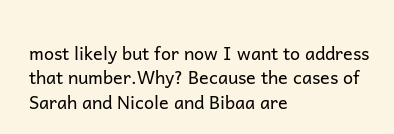most likely but for now I want to address that number.Why? Because the cases of Sarah and Nicole and Bibaa are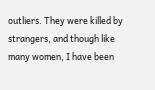outliers. They were killed by strangers, and though like many women, I have been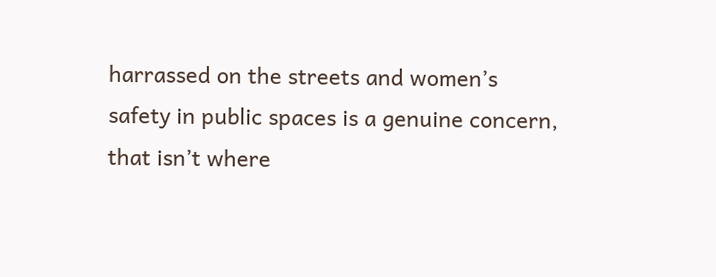harrassed on the streets and women’s safety in public spaces is a genuine concern, that isn’t where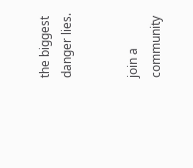the biggest danger lies.


join a community